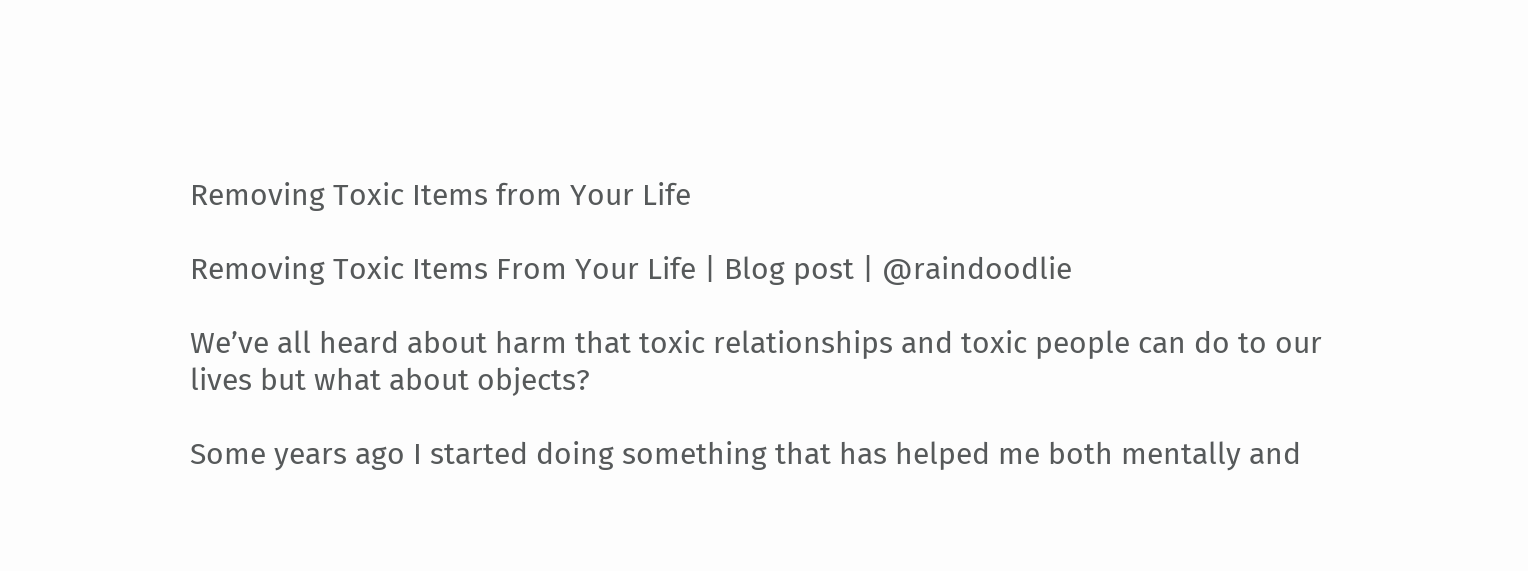Removing Toxic Items from Your Life

Removing Toxic Items From Your Life | Blog post | @raindoodlie

We’ve all heard about harm that toxic relationships and toxic people can do to our lives but what about objects?

Some years ago I started doing something that has helped me both mentally and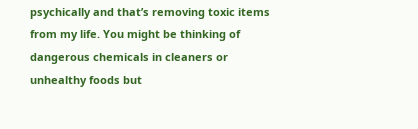psychically and that’s removing toxic items from my life. You might be thinking of dangerous chemicals in cleaners or unhealthy foods but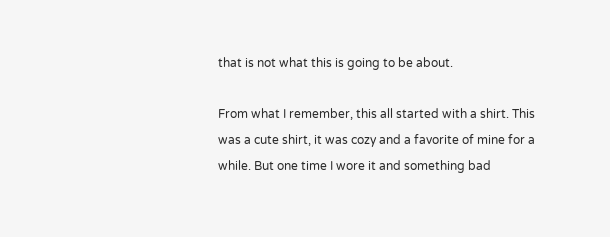that is not what this is going to be about.

From what I remember, this all started with a shirt. This was a cute shirt, it was cozy and a favorite of mine for a while. But one time I wore it and something bad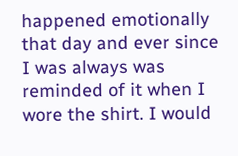happened emotionally that day and ever since I was always was reminded of it when I wore the shirt. I would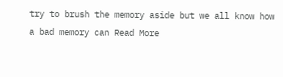try to brush the memory aside but we all know how a bad memory can Read More